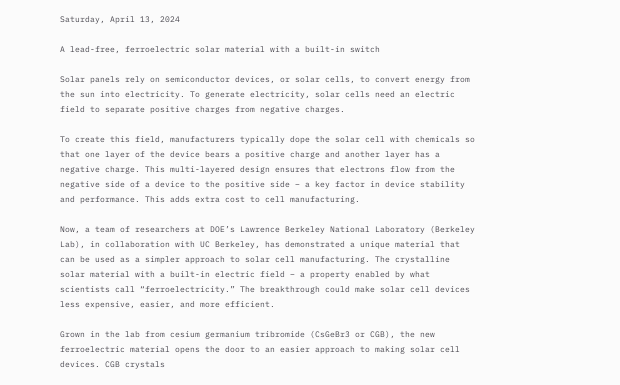Saturday, April 13, 2024

A lead-free, ferroelectric solar material with a built-in switch

Solar panels rely on semiconductor devices, or solar cells, to convert energy from the sun into electricity. To generate electricity, solar cells need an electric field to separate positive charges from negative charges.

To create this field, manufacturers typically dope the solar cell with chemicals so that one layer of the device bears a positive charge and another layer has a negative charge. This multi-layered design ensures that electrons flow from the negative side of a device to the positive side – a key factor in device stability and performance. This adds extra cost to cell manufacturing.

Now, a team of researchers at DOE’s Lawrence Berkeley National Laboratory (Berkeley Lab), in collaboration with UC Berkeley, has demonstrated a unique material that can be used as a simpler approach to solar cell manufacturing. The crystalline solar material with a built-in electric field – a property enabled by what scientists call “ferroelectricity.” The breakthrough could make solar cell devices less expensive, easier, and more efficient.

Grown in the lab from cesium germanium tribromide (CsGeBr3 or CGB), the new ferroelectric material opens the door to an easier approach to making solar cell devices. CGB crystals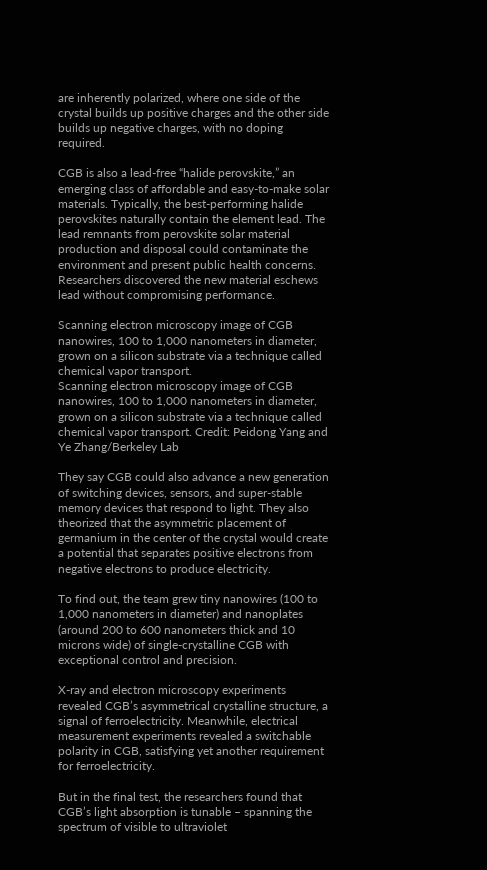are inherently polarized, where one side of the crystal builds up positive charges and the other side builds up negative charges, with no doping required.

CGB is also a lead-free “halide perovskite,” an emerging class of affordable and easy-to-make solar materials. Typically, the best-performing halide perovskites naturally contain the element lead. The lead remnants from perovskite solar material production and disposal could contaminate the environment and present public health concerns. Researchers discovered the new material eschews lead without compromising performance.

Scanning electron microscopy image of CGB nanowires, 100 to 1,000 nanometers in diameter, grown on a silicon substrate via a technique called chemical vapor transport.
Scanning electron microscopy image of CGB nanowires, 100 to 1,000 nanometers in diameter, grown on a silicon substrate via a technique called chemical vapor transport. Credit: Peidong Yang and Ye Zhang/Berkeley Lab

They say CGB could also advance a new generation of switching devices, sensors, and super-stable memory devices that respond to light. They also theorized that the asymmetric placement of germanium in the center of the crystal would create a potential that separates positive electrons from negative electrons to produce electricity.

To find out, the team grew tiny nanowires (100 to 1,000 nanometers in diameter) and nanoplates (around 200 to 600 nanometers thick and 10 microns wide) of single-crystalline CGB with exceptional control and precision.

X-ray and electron microscopy experiments revealed CGB’s asymmetrical crystalline structure, a signal of ferroelectricity. Meanwhile, electrical measurement experiments revealed a switchable polarity in CGB, satisfying yet another requirement for ferroelectricity.

But in the final test, the researchers found that CGB’s light absorption is tunable – spanning the spectrum of visible to ultraviolet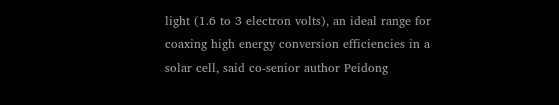light (1.6 to 3 electron volts), an ideal range for coaxing high energy conversion efficiencies in a solar cell, said co-senior author Peidong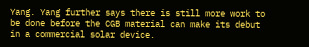Yang. Yang further says there is still more work to be done before the CGB material can make its debut in a commercial solar device.